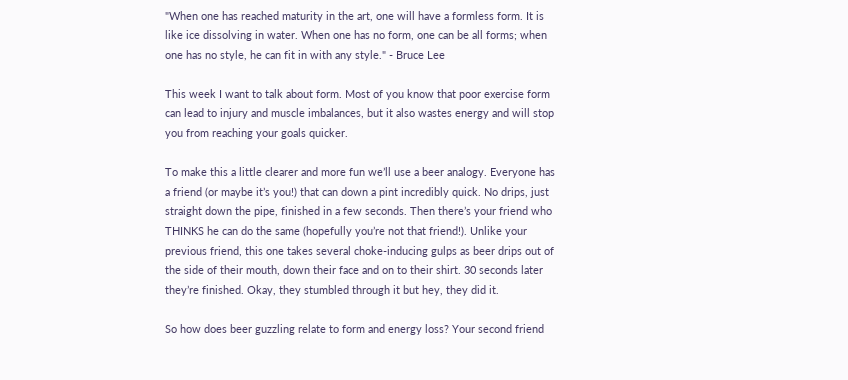"When one has reached maturity in the art, one will have a formless form. It is like ice dissolving in water. When one has no form, one can be all forms; when one has no style, he can fit in with any style." - Bruce Lee

This week I want to talk about form. Most of you know that poor exercise form can lead to injury and muscle imbalances, but it also wastes energy and will stop you from reaching your goals quicker.

To make this a little clearer and more fun we’ll use a beer analogy. Everyone has a friend (or maybe it’s you!) that can down a pint incredibly quick. No drips, just straight down the pipe, finished in a few seconds. Then there’s your friend who THINKS he can do the same (hopefully you’re not that friend!). Unlike your previous friend, this one takes several choke-inducing gulps as beer drips out of the side of their mouth, down their face and on to their shirt. 30 seconds later they’re finished. Okay, they stumbled through it but hey, they did it.

So how does beer guzzling relate to form and energy loss? Your second friend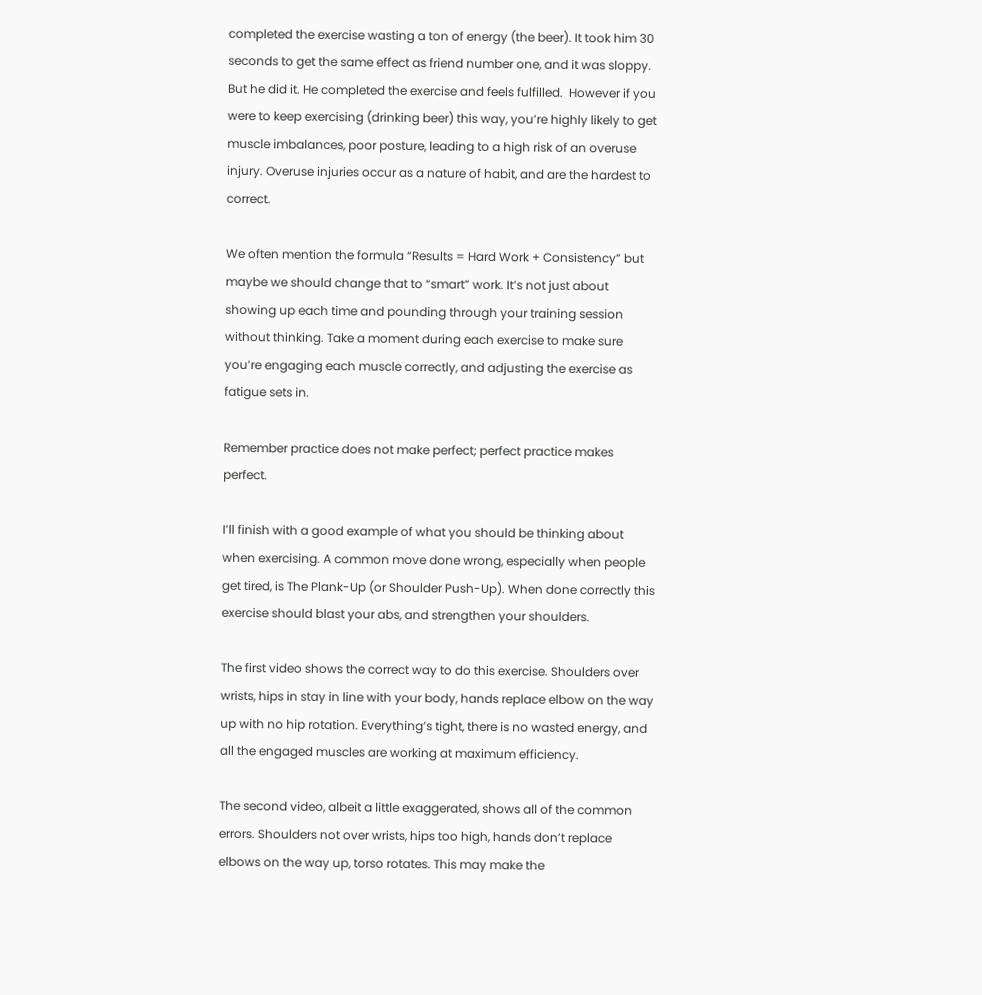completed the exercise wasting a ton of energy (the beer). It took him 30 seconds to get the same effect as friend number one, and it was sloppy. But he did it. He completed the exercise and feels fulfilled.  However if you were to keep exercising (drinking beer) this way, you’re highly likely to get muscle imbalances, poor posture, leading to a high risk of an overuse injury. Overuse injuries occur as a nature of habit, and are the hardest to correct.

We often mention the formula “Results = Hard Work + Consistency” but maybe we should change that to “smart” work. It’s not just about showing up each time and pounding through your training session without thinking. Take a moment during each exercise to make sure you’re engaging each muscle correctly, and adjusting the exercise as fatigue sets in.

Remember practice does not make perfect; perfect practice makes perfect.

I’ll finish with a good example of what you should be thinking about when exercising. A common move done wrong, especially when people get tired, is The Plank-Up (or Shoulder Push-Up). When done correctly this exercise should blast your abs, and strengthen your shoulders.

The first video shows the correct way to do this exercise. Shoulders over wrists, hips in stay in line with your body, hands replace elbow on the way up with no hip rotation. Everything’s tight, there is no wasted energy, and all the engaged muscles are working at maximum efficiency.

The second video, albeit a little exaggerated, shows all of the common errors. Shoulders not over wrists, hips too high, hands don’t replace elbows on the way up, torso rotates. This may make the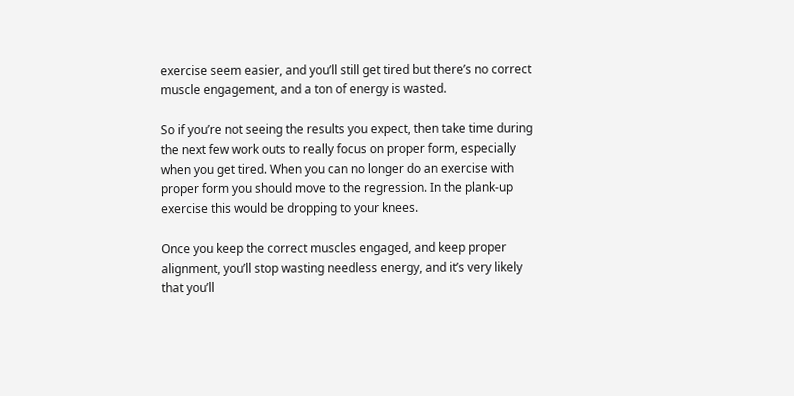exercise seem easier, and you’ll still get tired but there’s no correct muscle engagement, and a ton of energy is wasted.

So if you’re not seeing the results you expect, then take time during the next few work outs to really focus on proper form, especially when you get tired. When you can no longer do an exercise with proper form you should move to the regression. In the plank-up exercise this would be dropping to your knees.

Once you keep the correct muscles engaged, and keep proper alignment, you’ll stop wasting needless energy, and it’s very likely that you’ll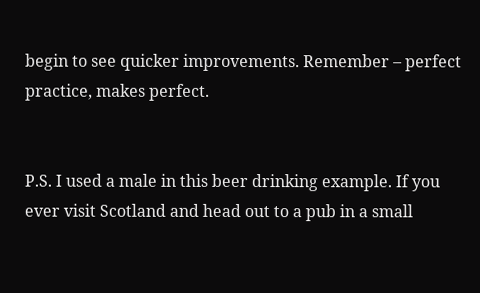begin to see quicker improvements. Remember – perfect practice, makes perfect.


P.S. I used a male in this beer drinking example. If you ever visit Scotland and head out to a pub in a small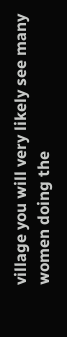village you will very likely see many women doing the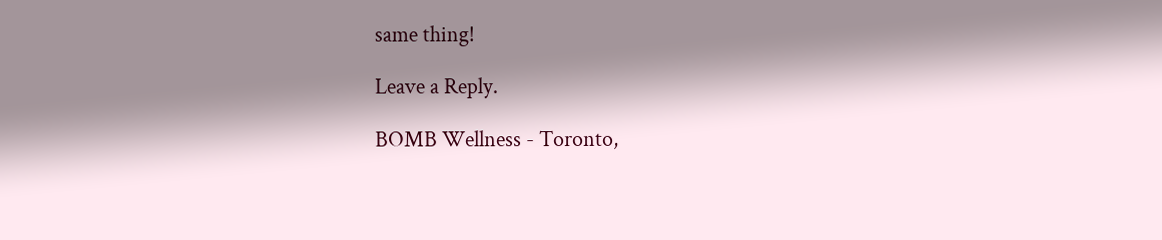same thing!

Leave a Reply.

BOMB Wellness - Toronto,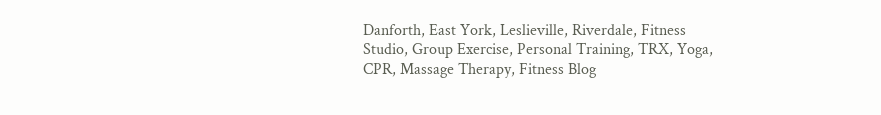Danforth, East York, Leslieville, Riverdale, Fitness Studio, Group Exercise, Personal Training, TRX, Yoga, CPR, Massage Therapy, Fitness Blog